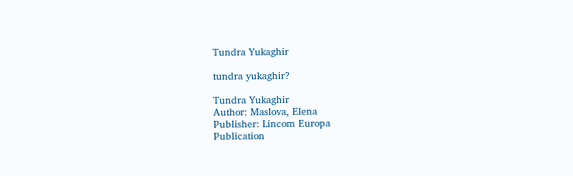Tundra Yukaghir

tundra yukaghir?

Tundra Yukaghir
Author: Maslova, Elena
Publisher: Lincom Europa
Publication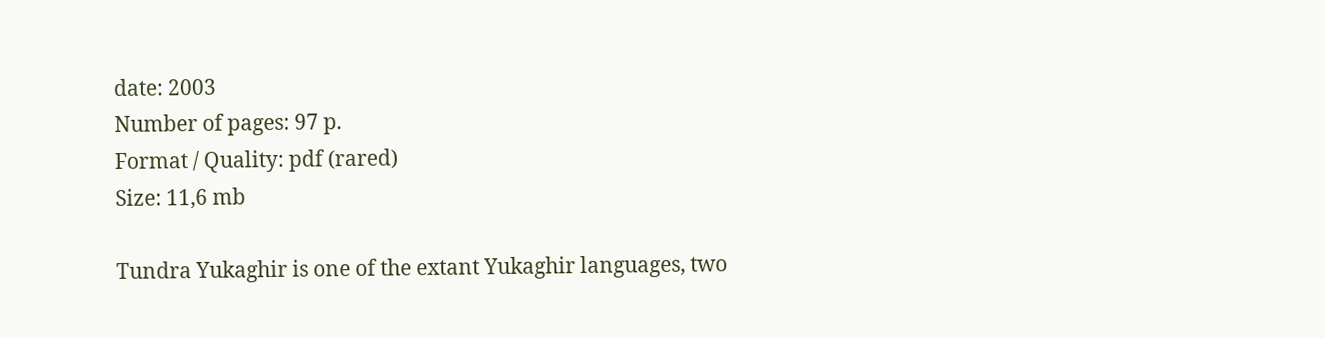date: 2003
Number of pages: 97 p.
Format / Quality: pdf (rared)
Size: 11,6 mb

Tundra Yukaghir is one of the extant Yukaghir languages, two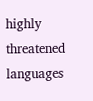highly threatened languages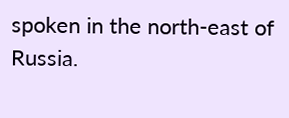spoken in the north-east of Russia.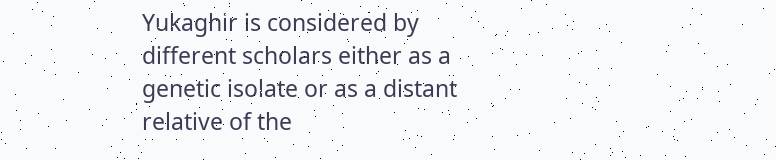Yukaghir is considered by different scholars either as a genetic isolate or as a distant relative of the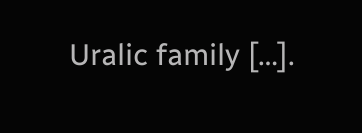Uralic family […].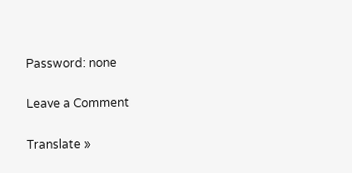Password: none

Leave a Comment

Translate »